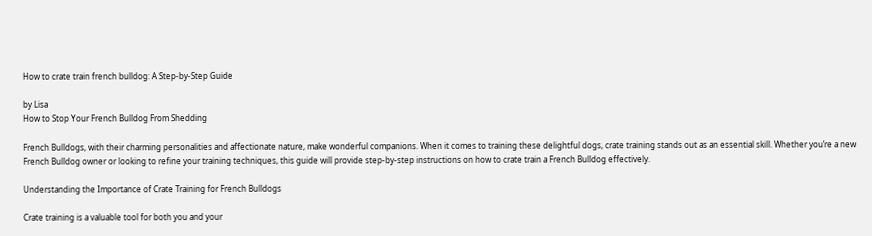How to crate train french bulldog: A Step-by-Step Guide

by Lisa
How to Stop Your French Bulldog From Shedding

French Bulldogs, with their charming personalities and affectionate nature, make wonderful companions. When it comes to training these delightful dogs, crate training stands out as an essential skill. Whether you’re a new French Bulldog owner or looking to refine your training techniques, this guide will provide step-by-step instructions on how to crate train a French Bulldog effectively.

Understanding the Importance of Crate Training for French Bulldogs

Crate training is a valuable tool for both you and your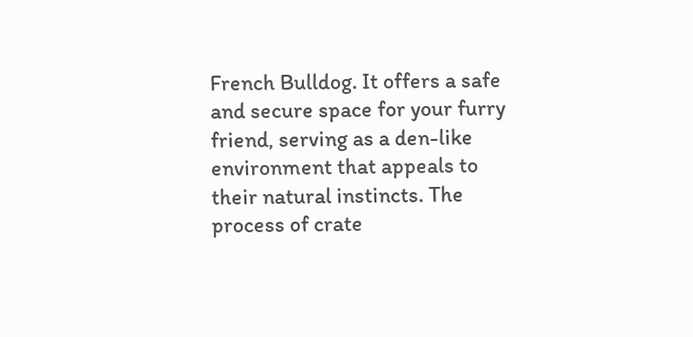French Bulldog. It offers a safe and secure space for your furry friend, serving as a den-like environment that appeals to their natural instincts. The process of crate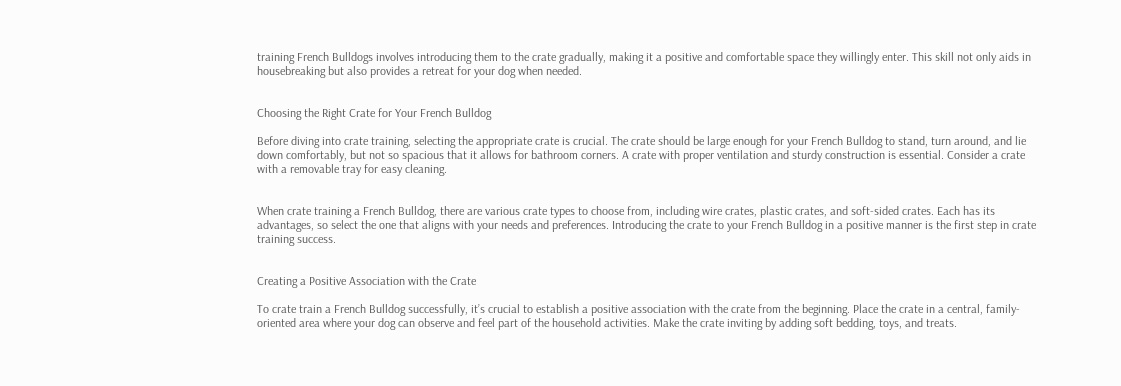training French Bulldogs involves introducing them to the crate gradually, making it a positive and comfortable space they willingly enter. This skill not only aids in housebreaking but also provides a retreat for your dog when needed.


Choosing the Right Crate for Your French Bulldog

Before diving into crate training, selecting the appropriate crate is crucial. The crate should be large enough for your French Bulldog to stand, turn around, and lie down comfortably, but not so spacious that it allows for bathroom corners. A crate with proper ventilation and sturdy construction is essential. Consider a crate with a removable tray for easy cleaning.


When crate training a French Bulldog, there are various crate types to choose from, including wire crates, plastic crates, and soft-sided crates. Each has its advantages, so select the one that aligns with your needs and preferences. Introducing the crate to your French Bulldog in a positive manner is the first step in crate training success.


Creating a Positive Association with the Crate

To crate train a French Bulldog successfully, it’s crucial to establish a positive association with the crate from the beginning. Place the crate in a central, family-oriented area where your dog can observe and feel part of the household activities. Make the crate inviting by adding soft bedding, toys, and treats.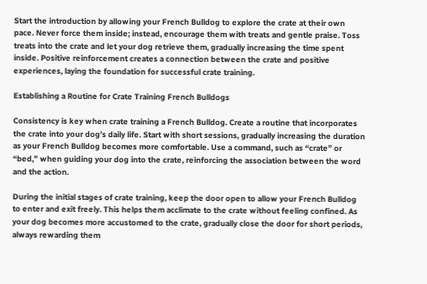Start the introduction by allowing your French Bulldog to explore the crate at their own pace. Never force them inside; instead, encourage them with treats and gentle praise. Toss treats into the crate and let your dog retrieve them, gradually increasing the time spent inside. Positive reinforcement creates a connection between the crate and positive experiences, laying the foundation for successful crate training.

Establishing a Routine for Crate Training French Bulldogs

Consistency is key when crate training a French Bulldog. Create a routine that incorporates the crate into your dog’s daily life. Start with short sessions, gradually increasing the duration as your French Bulldog becomes more comfortable. Use a command, such as “crate” or “bed,” when guiding your dog into the crate, reinforcing the association between the word and the action.

During the initial stages of crate training, keep the door open to allow your French Bulldog to enter and exit freely. This helps them acclimate to the crate without feeling confined. As your dog becomes more accustomed to the crate, gradually close the door for short periods, always rewarding them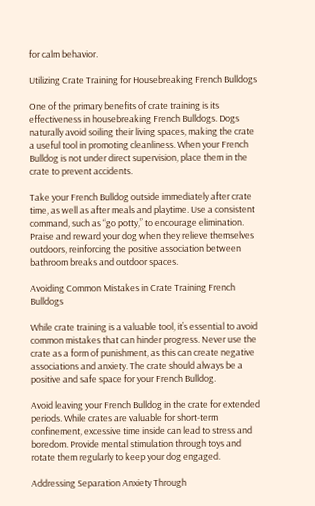for calm behavior.

Utilizing Crate Training for Housebreaking French Bulldogs

One of the primary benefits of crate training is its effectiveness in housebreaking French Bulldogs. Dogs naturally avoid soiling their living spaces, making the crate a useful tool in promoting cleanliness. When your French Bulldog is not under direct supervision, place them in the crate to prevent accidents.

Take your French Bulldog outside immediately after crate time, as well as after meals and playtime. Use a consistent command, such as “go potty,” to encourage elimination. Praise and reward your dog when they relieve themselves outdoors, reinforcing the positive association between bathroom breaks and outdoor spaces.

Avoiding Common Mistakes in Crate Training French Bulldogs

While crate training is a valuable tool, it’s essential to avoid common mistakes that can hinder progress. Never use the crate as a form of punishment, as this can create negative associations and anxiety. The crate should always be a positive and safe space for your French Bulldog.

Avoid leaving your French Bulldog in the crate for extended periods. While crates are valuable for short-term confinement, excessive time inside can lead to stress and boredom. Provide mental stimulation through toys and rotate them regularly to keep your dog engaged.

Addressing Separation Anxiety Through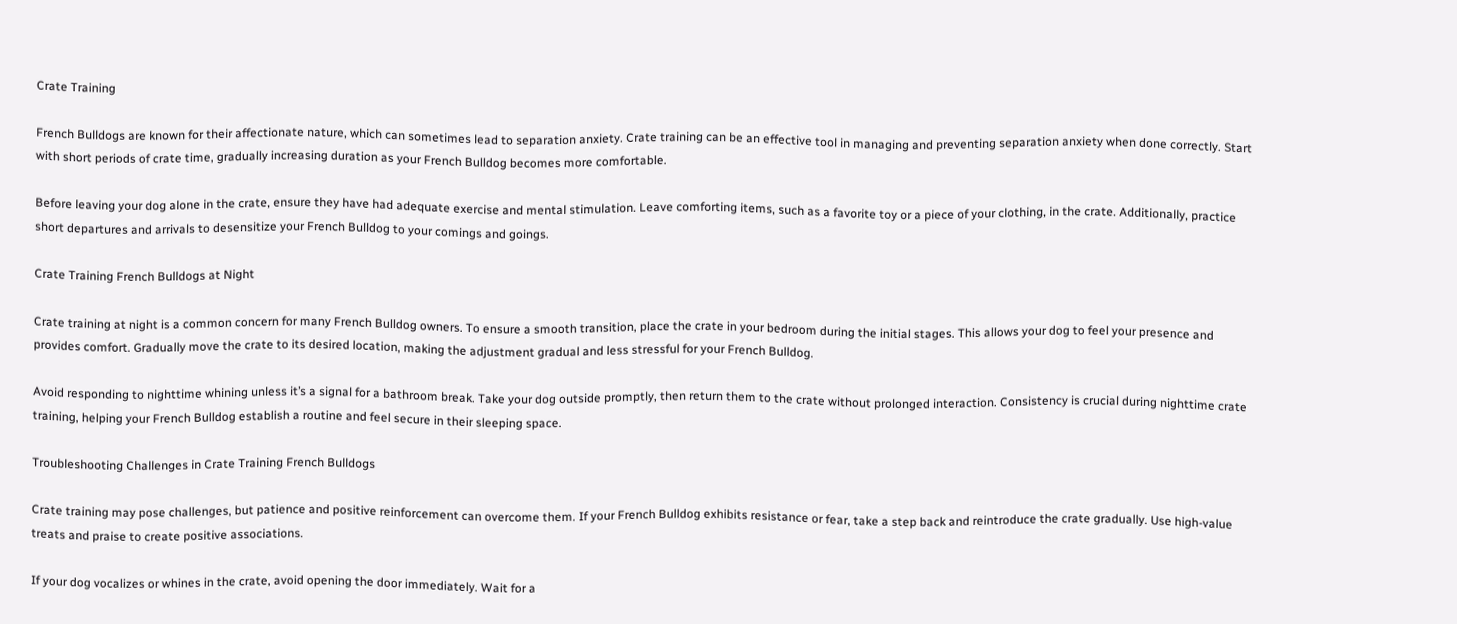Crate Training

French Bulldogs are known for their affectionate nature, which can sometimes lead to separation anxiety. Crate training can be an effective tool in managing and preventing separation anxiety when done correctly. Start with short periods of crate time, gradually increasing duration as your French Bulldog becomes more comfortable.

Before leaving your dog alone in the crate, ensure they have had adequate exercise and mental stimulation. Leave comforting items, such as a favorite toy or a piece of your clothing, in the crate. Additionally, practice short departures and arrivals to desensitize your French Bulldog to your comings and goings.

Crate Training French Bulldogs at Night

Crate training at night is a common concern for many French Bulldog owners. To ensure a smooth transition, place the crate in your bedroom during the initial stages. This allows your dog to feel your presence and provides comfort. Gradually move the crate to its desired location, making the adjustment gradual and less stressful for your French Bulldog.

Avoid responding to nighttime whining unless it’s a signal for a bathroom break. Take your dog outside promptly, then return them to the crate without prolonged interaction. Consistency is crucial during nighttime crate training, helping your French Bulldog establish a routine and feel secure in their sleeping space.

Troubleshooting Challenges in Crate Training French Bulldogs

Crate training may pose challenges, but patience and positive reinforcement can overcome them. If your French Bulldog exhibits resistance or fear, take a step back and reintroduce the crate gradually. Use high-value treats and praise to create positive associations.

If your dog vocalizes or whines in the crate, avoid opening the door immediately. Wait for a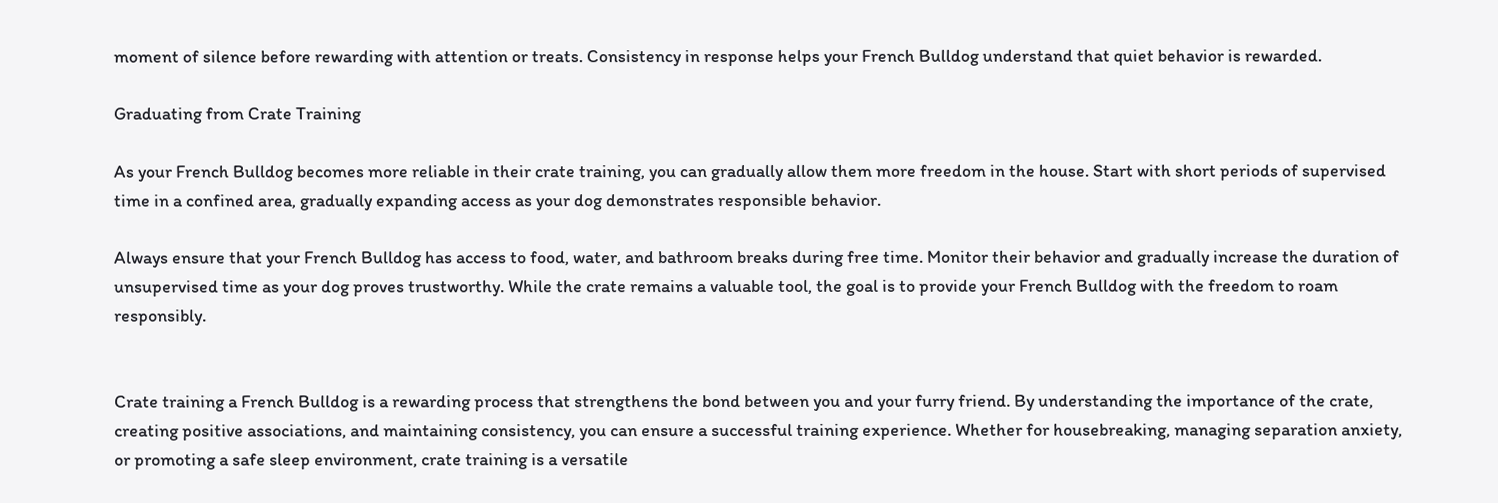moment of silence before rewarding with attention or treats. Consistency in response helps your French Bulldog understand that quiet behavior is rewarded.

Graduating from Crate Training

As your French Bulldog becomes more reliable in their crate training, you can gradually allow them more freedom in the house. Start with short periods of supervised time in a confined area, gradually expanding access as your dog demonstrates responsible behavior.

Always ensure that your French Bulldog has access to food, water, and bathroom breaks during free time. Monitor their behavior and gradually increase the duration of unsupervised time as your dog proves trustworthy. While the crate remains a valuable tool, the goal is to provide your French Bulldog with the freedom to roam responsibly.


Crate training a French Bulldog is a rewarding process that strengthens the bond between you and your furry friend. By understanding the importance of the crate, creating positive associations, and maintaining consistency, you can ensure a successful training experience. Whether for housebreaking, managing separation anxiety, or promoting a safe sleep environment, crate training is a versatile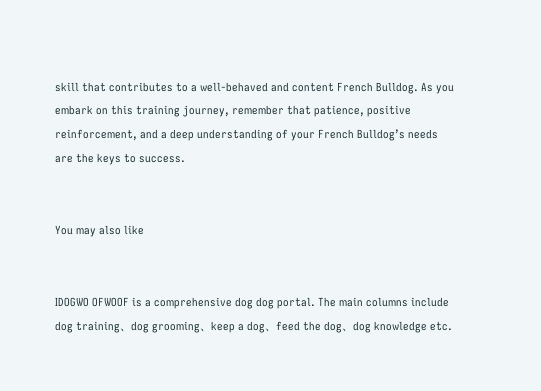skill that contributes to a well-behaved and content French Bulldog. As you embark on this training journey, remember that patience, positive reinforcement, and a deep understanding of your French Bulldog’s needs are the keys to success.


You may also like


IDOGWO OFWOOF is a comprehensive dog dog portal. The main columns include dog training、dog grooming、keep a dog、feed the dog、dog knowledge etc.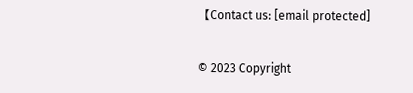【Contact us: [email protected]

© 2023 Copyright